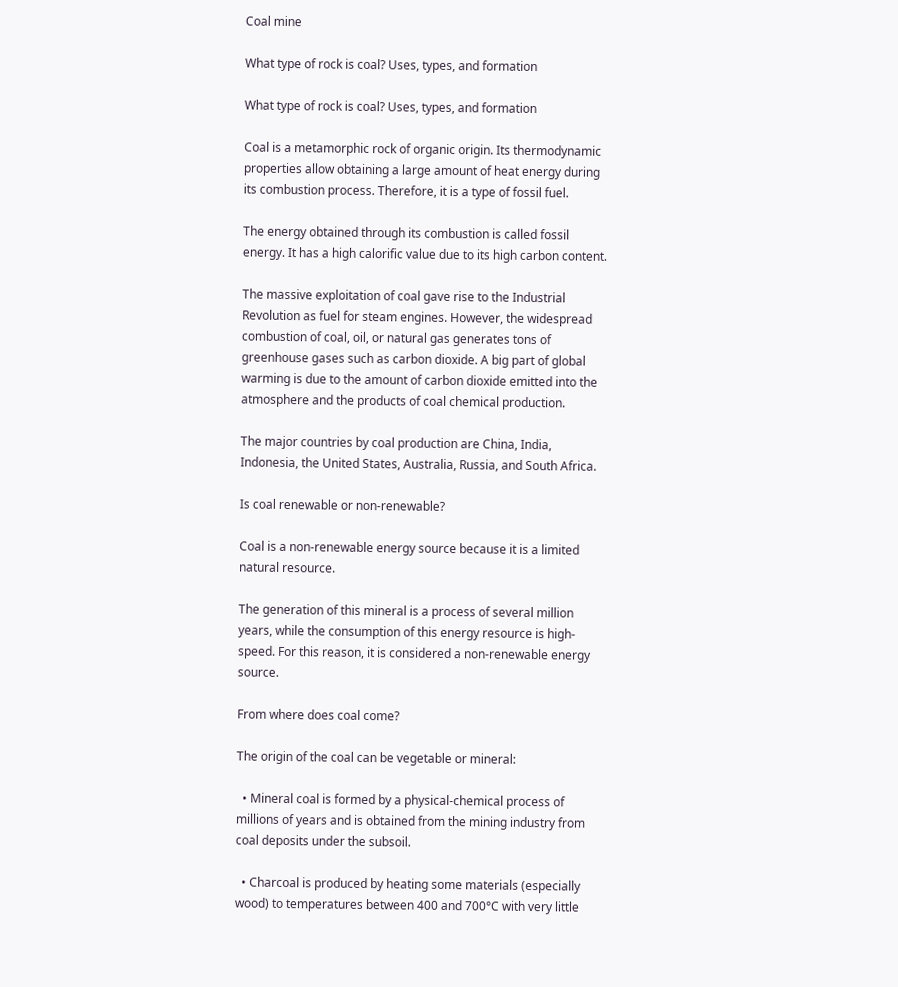Coal mine

What type of rock is coal? Uses, types, and formation

What type of rock is coal? Uses, types, and formation

Coal is a metamorphic rock of organic origin. Its thermodynamic properties allow obtaining a large amount of heat energy during its combustion process. Therefore, it is a type of fossil fuel.

The energy obtained through its combustion is called fossil energy. It has a high calorific value due to its high carbon content.

The massive exploitation of coal gave rise to the Industrial Revolution as fuel for steam engines. However, the widespread combustion of coal, oil, or natural gas generates tons of greenhouse gases such as carbon dioxide. A big part of global warming is due to the amount of carbon dioxide emitted into the atmosphere and the products of coal chemical production.

The major countries by coal production are China, India, Indonesia, the United States, Australia, Russia, and South Africa.

Is coal renewable or non-renewable?

Coal is a non-renewable energy source because it is a limited natural resource.

The generation of this mineral is a process of several million years, while the consumption of this energy resource is high-speed. For this reason, it is considered a non-renewable energy source.

From where does coal come?

The origin of the coal can be vegetable or mineral:

  • Mineral coal is formed by a physical-chemical process of millions of years and is obtained from the mining industry from coal deposits under the subsoil.

  • Charcoal is produced by heating some materials (especially wood) to temperatures between 400 and 700°C with very little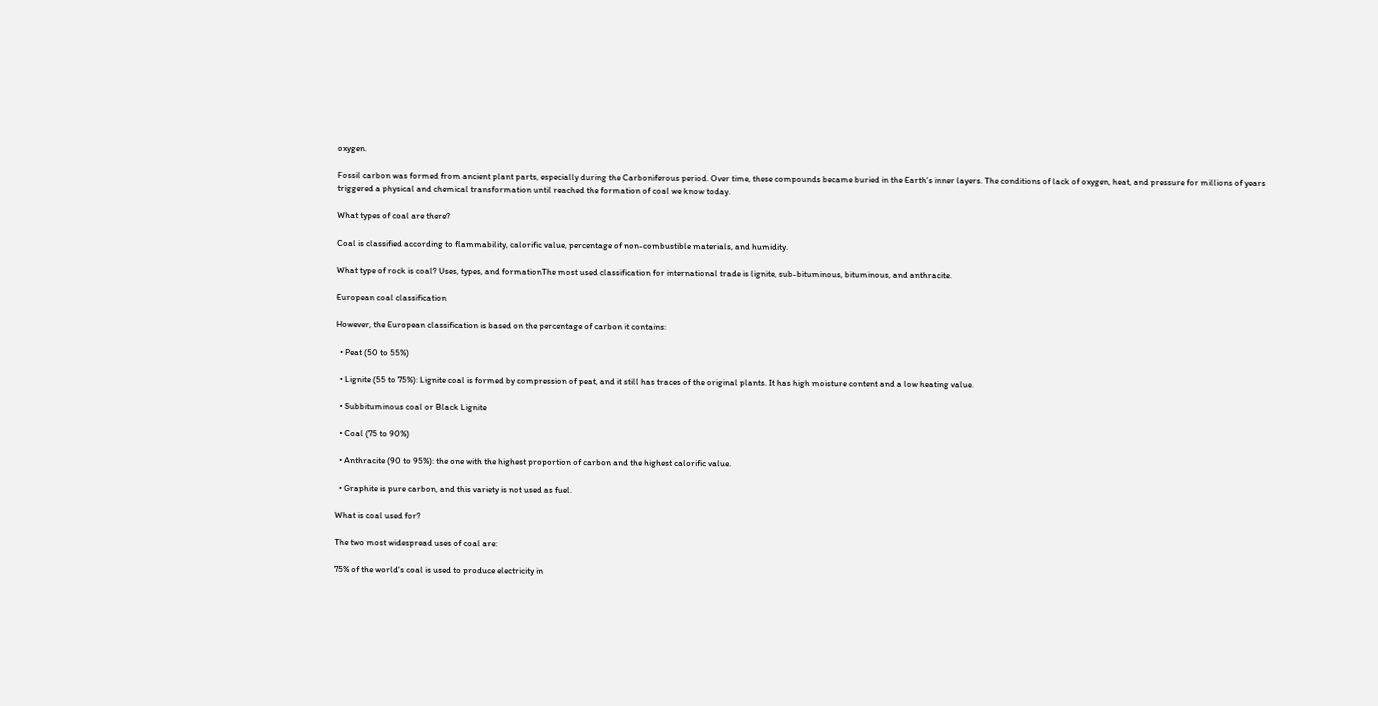oxygen.

Fossil carbon was formed from ancient plant parts, especially during the Carboniferous period. Over time, these compounds became buried in the Earth's inner layers. The conditions of lack of oxygen, heat, and pressure for millions of years triggered a physical and chemical transformation until reached the formation of coal we know today.

What types of coal are there?

Coal is classified according to flammability, calorific value, percentage of non-combustible materials, and humidity.

What type of rock is coal? Uses, types, and formationThe most used classification for international trade is lignite, sub-bituminous, bituminous, and anthracite.

European coal classification

However, the European classification is based on the percentage of carbon it contains:

  • Peat (50 to 55%)

  • Lignite (55 to 75%): Lignite coal is formed by compression of peat, and it still has traces of the original plants. It has high moisture content and a low heating value.

  • Subbituminous coal or Black Lignite

  • Coal (75 to 90%)

  • Anthracite (90 to 95%): the one with the highest proportion of carbon and the highest calorific value.

  • Graphite is pure carbon, and this variety is not used as fuel.

What is coal used for?

The two most widespread uses of coal are:

75% of the world's coal is used to produce electricity in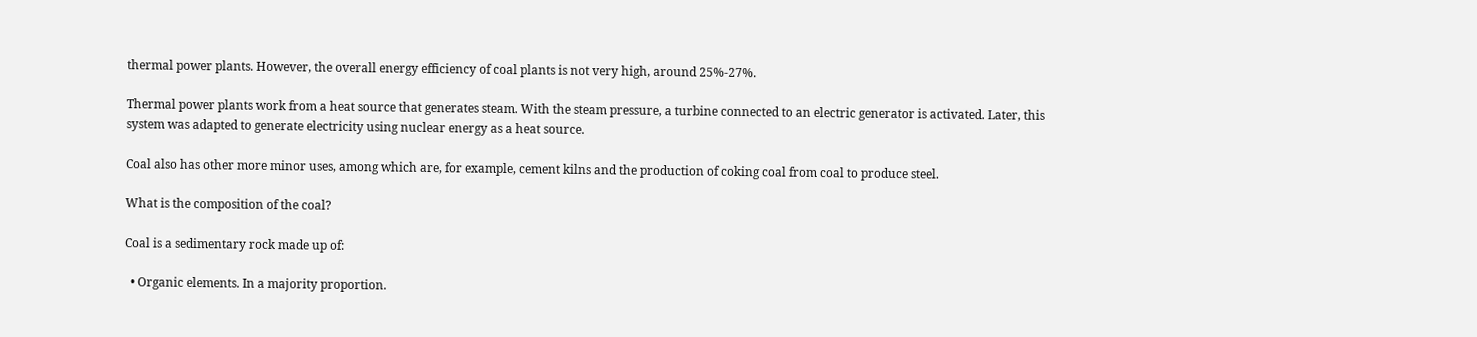thermal power plants. However, the overall energy efficiency of coal plants is not very high, around 25%-27%.

Thermal power plants work from a heat source that generates steam. With the steam pressure, a turbine connected to an electric generator is activated. Later, this system was adapted to generate electricity using nuclear energy as a heat source.

Coal also has other more minor uses, among which are, for example, cement kilns and the production of coking coal from coal to produce steel.

What is the composition of the coal?

Coal is a sedimentary rock made up of:

  • Organic elements. In a majority proportion.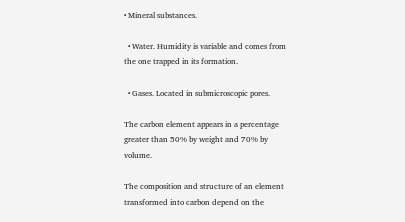• Mineral substances.

  • Water. Humidity is variable and comes from the one trapped in its formation.

  • Gases. Located in submicroscopic pores.

The carbon element appears in a percentage greater than 50% by weight and 70% by volume.

The composition and structure of an element transformed into carbon depend on the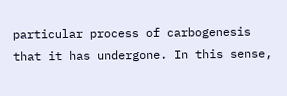particular process of carbogenesis that it has undergone. In this sense,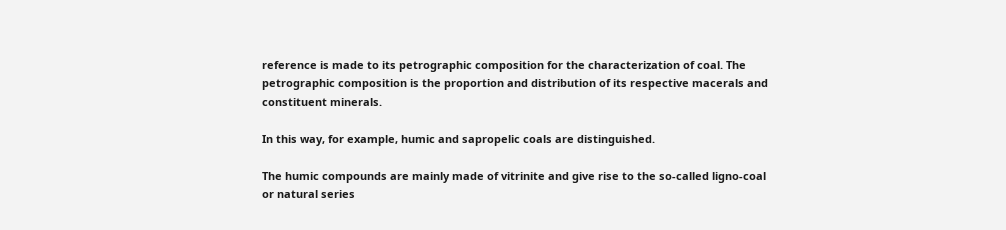reference is made to its petrographic composition for the characterization of coal. The petrographic composition is the proportion and distribution of its respective macerals and constituent minerals.

In this way, for example, humic and sapropelic coals are distinguished.

The humic compounds are mainly made of vitrinite and give rise to the so-called ligno-coal or natural series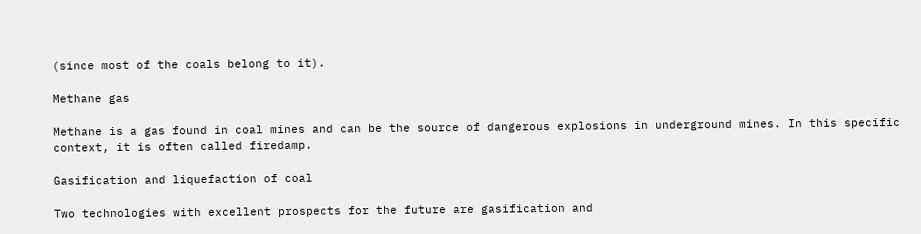(since most of the coals belong to it).

Methane gas

Methane is a gas found in coal mines and can be the source of dangerous explosions in underground mines. In this specific context, it is often called firedamp.

Gasification and liquefaction of coal

Two technologies with excellent prospects for the future are gasification and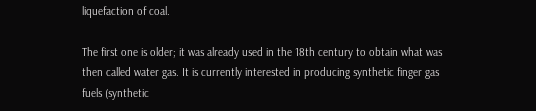liquefaction of coal.

The first one is older; it was already used in the 18th century to obtain what was then called water gas. It is currently interested in producing synthetic finger gas fuels (synthetic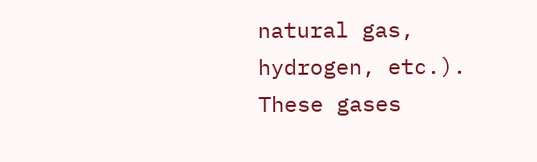natural gas, hydrogen, etc.). These gases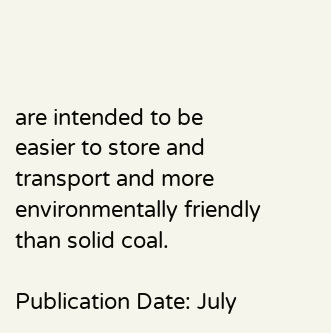are intended to be easier to store and transport and more environmentally friendly than solid coal.

Publication Date: July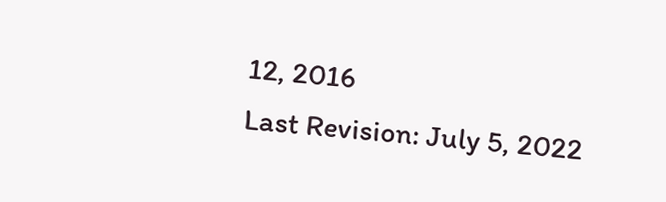12, 2016
Last Revision: July 5, 2022